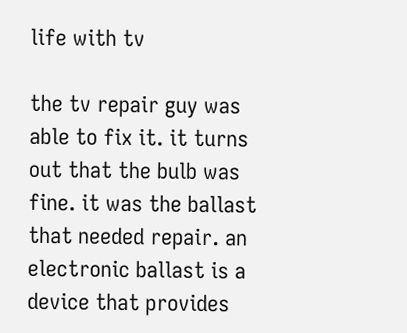life with tv

the tv repair guy was able to fix it. it turns out that the bulb was fine. it was the ballast that needed repair. an electronic ballast is a device that provides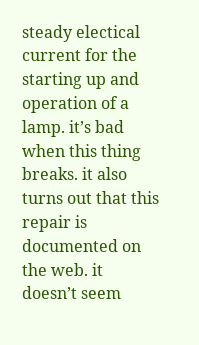steady electical current for the starting up and operation of a lamp. it’s bad when this thing breaks. it also turns out that this repair is documented on the web. it doesn’t seem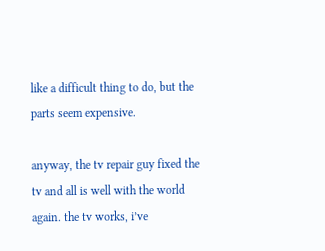like a difficult thing to do, but the parts seem expensive.

anyway, the tv repair guy fixed the tv and all is well with the world again. the tv works, i’ve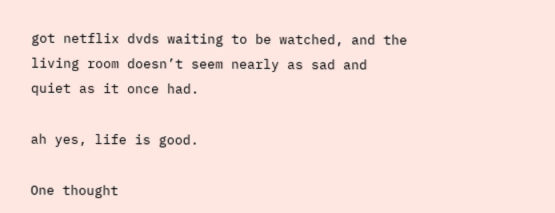got netflix dvds waiting to be watched, and the living room doesn’t seem nearly as sad and quiet as it once had.

ah yes, life is good.

One thought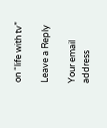on “life with tv”

Leave a Reply

Your email address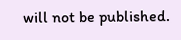will not be published.